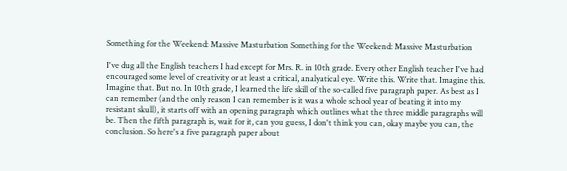Something for the Weekend: Massive Masturbation Something for the Weekend: Massive Masturbation

I've dug all the English teachers I had except for Mrs. R. in 10th grade. Every other English teacher I've had encouraged some level of creativity or at least a critical, analyatical eye. Write this. Write that. Imagine this. Imagine that. But no. In 10th grade, I learned the life skill of the so-called five paragraph paper. As best as I can remember (and the only reason I can remember is it was a whole school year of beating it into my resistant skull), it starts off with an opening paragraph which outlines what the three middle paragraphs will be. Then the fifth paragraph is, wait for it, can you guess, I don't think you can, okay maybe you can, the conclusion. So here's a five paragraph paper about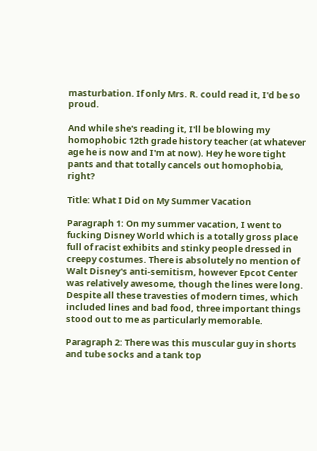masturbation. If only Mrs. R. could read it, I'd be so proud.

And while she's reading it, I'll be blowing my homophobic 12th grade history teacher (at whatever age he is now and I'm at now). Hey he wore tight pants and that totally cancels out homophobia, right?

Title: What I Did on My Summer Vacation

Paragraph 1: On my summer vacation, I went to fucking Disney World which is a totally gross place full of racist exhibits and stinky people dressed in creepy costumes. There is absolutely no mention of Walt Disney's anti-semitism, however Epcot Center was relatively awesome, though the lines were long. Despite all these travesties of modern times, which included lines and bad food, three important things stood out to me as particularly memorable.

Paragraph 2: There was this muscular guy in shorts and tube socks and a tank top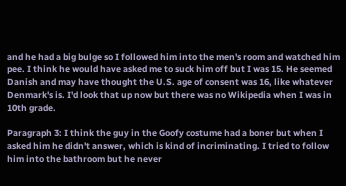and he had a big bulge so I followed him into the men's room and watched him pee. I think he would have asked me to suck him off but I was 15. He seemed Danish and may have thought the U.S. age of consent was 16, like whatever Denmark's is. I'd look that up now but there was no Wikipedia when I was in 10th grade.

Paragraph 3: I think the guy in the Goofy costume had a boner but when I asked him he didn't answer, which is kind of incriminating. I tried to follow him into the bathroom but he never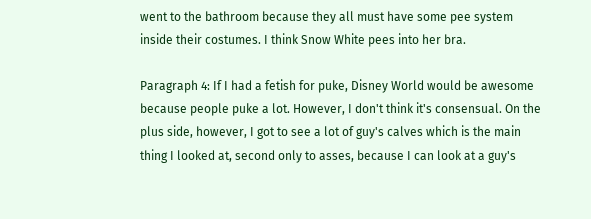went to the bathroom because they all must have some pee system inside their costumes. I think Snow White pees into her bra.

Paragraph 4: If I had a fetish for puke, Disney World would be awesome because people puke a lot. However, I don't think it's consensual. On the plus side, however, I got to see a lot of guy's calves which is the main thing I looked at, second only to asses, because I can look at a guy's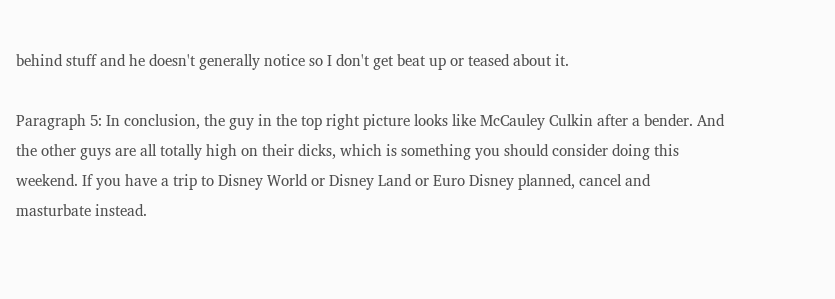behind stuff and he doesn't generally notice so I don't get beat up or teased about it.

Paragraph 5: In conclusion, the guy in the top right picture looks like McCauley Culkin after a bender. And the other guys are all totally high on their dicks, which is something you should consider doing this weekend. If you have a trip to Disney World or Disney Land or Euro Disney planned, cancel and masturbate instead.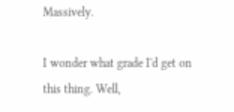Massively.

I wonder what grade I'd get on this thing. Well,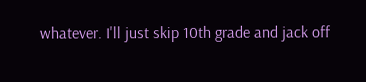whatever. I'll just skip 10th grade and jack off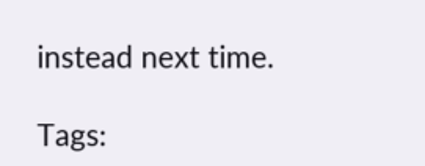instead next time.

Tags: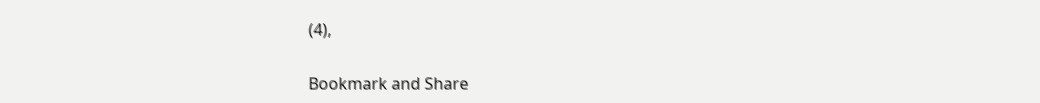(4),

Bookmark and Share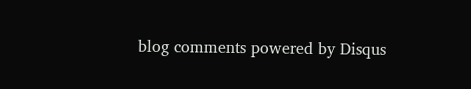blog comments powered by Disqus